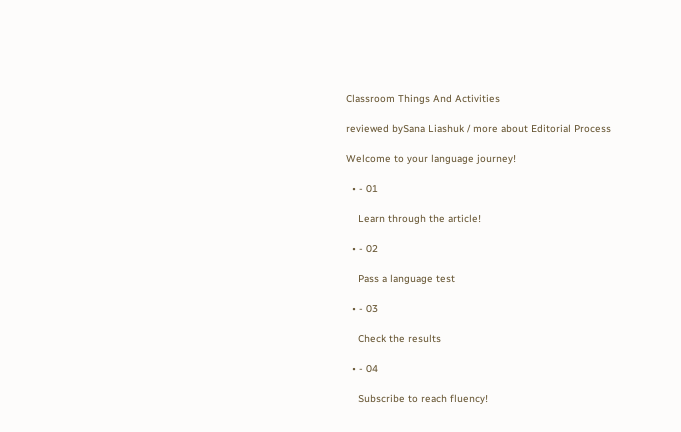Classroom Things And Activities

reviewed bySana Liashuk / more about Editorial Process

Welcome to your language journey!

  • - 01

    Learn through the article!

  • - 02

    Pass a language test

  • - 03

    Check the results

  • - 04

    Subscribe to reach fluency!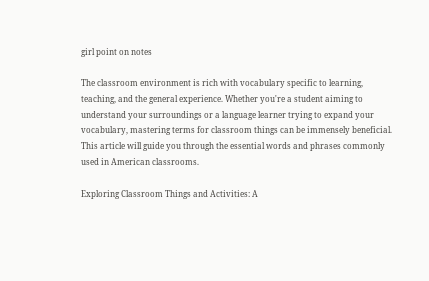girl point on notes

The classroom environment is rich with vocabulary specific to learning, teaching, and the general experience. Whether you're a student aiming to understand your surroundings or a language learner trying to expand your vocabulary, mastering terms for classroom things can be immensely beneficial. This article will guide you through the essential words and phrases commonly used in American classrooms.

Exploring Classroom Things and Activities: A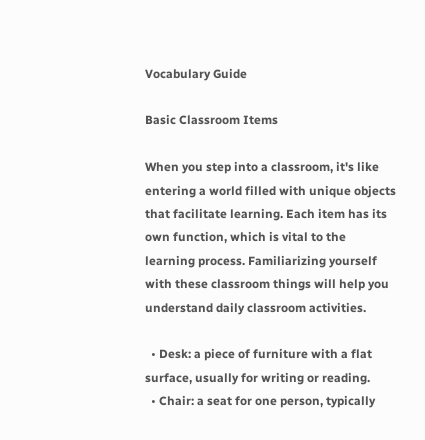Vocabulary Guide

Basic Classroom Items

When you step into a classroom, it's like entering a world filled with unique objects that facilitate learning. Each item has its own function, which is vital to the learning process. Familiarizing yourself with these classroom things will help you understand daily classroom activities.

  • Desk: a piece of furniture with a flat surface, usually for writing or reading.
  • Chair: a seat for one person, typically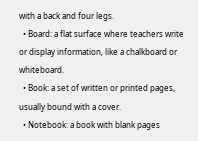with a back and four legs.
  • Board: a flat surface where teachers write or display information, like a chalkboard or whiteboard.
  • Book: a set of written or printed pages, usually bound with a cover.
  • Notebook: a book with blank pages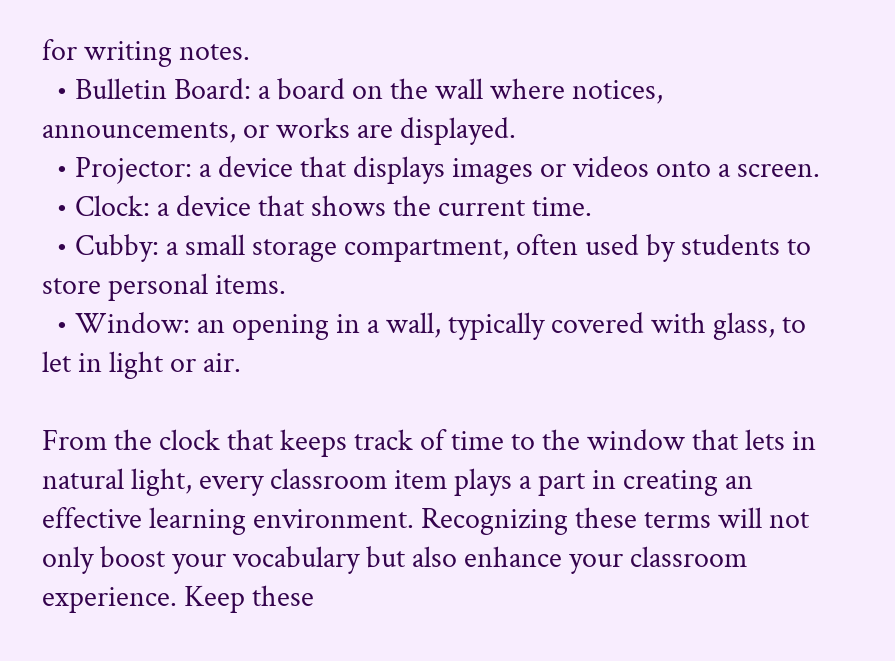for writing notes.
  • Bulletin Board: a board on the wall where notices, announcements, or works are displayed.
  • Projector: a device that displays images or videos onto a screen.
  • Clock: a device that shows the current time.
  • Cubby: a small storage compartment, often used by students to store personal items.
  • Window: an opening in a wall, typically covered with glass, to let in light or air.

From the clock that keeps track of time to the window that lets in natural light, every classroom item plays a part in creating an effective learning environment. Recognizing these terms will not only boost your vocabulary but also enhance your classroom experience. Keep these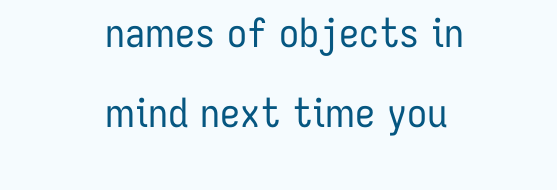names of objects in mind next time you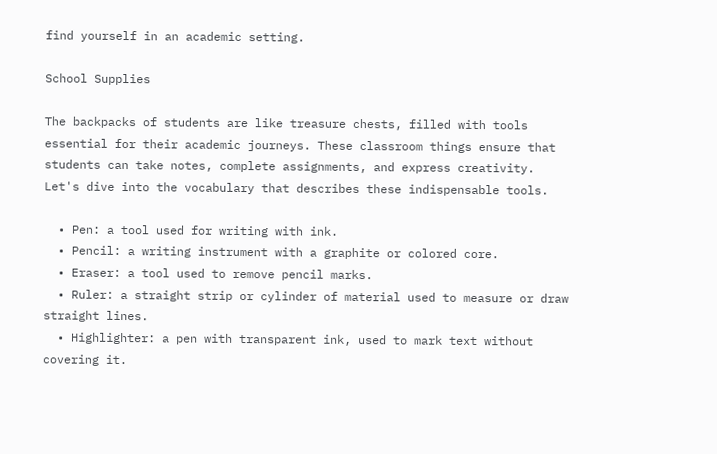find yourself in an academic setting.

School Supplies

The backpacks of students are like treasure chests, filled with tools essential for their academic journeys. These classroom things ensure that students can take notes, complete assignments, and express creativity. Let's dive into the vocabulary that describes these indispensable tools.

  • Pen: a tool used for writing with ink.
  • Pencil: a writing instrument with a graphite or colored core.
  • Eraser: a tool used to remove pencil marks.
  • Ruler: a straight strip or cylinder of material used to measure or draw straight lines.
  • Highlighter: a pen with transparent ink, used to mark text without covering it.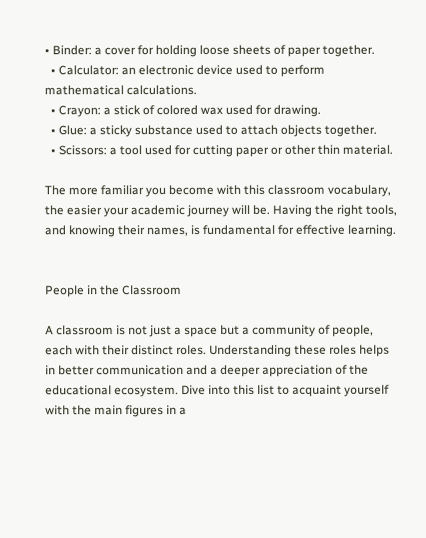• Binder: a cover for holding loose sheets of paper together.
  • Calculator: an electronic device used to perform mathematical calculations.
  • Crayon: a stick of colored wax used for drawing.
  • Glue: a sticky substance used to attach objects together.
  • Scissors: a tool used for cutting paper or other thin material.

The more familiar you become with this classroom vocabulary, the easier your academic journey will be. Having the right tools, and knowing their names, is fundamental for effective learning.


People in the Classroom

A classroom is not just a space but a community of people, each with their distinct roles. Understanding these roles helps in better communication and a deeper appreciation of the educational ecosystem. Dive into this list to acquaint yourself with the main figures in a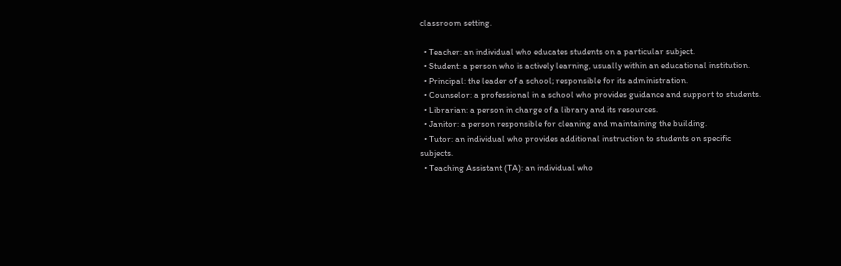classroom setting.

  • Teacher: an individual who educates students on a particular subject.
  • Student: a person who is actively learning, usually within an educational institution.
  • Principal: the leader of a school; responsible for its administration.
  • Counselor: a professional in a school who provides guidance and support to students.
  • Librarian: a person in charge of a library and its resources.
  • Janitor: a person responsible for cleaning and maintaining the building.
  • Tutor: an individual who provides additional instruction to students on specific subjects.
  • Teaching Assistant (TA): an individual who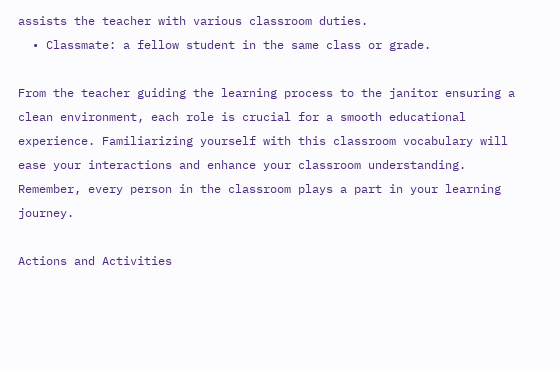assists the teacher with various classroom duties.
  • Classmate: a fellow student in the same class or grade.

From the teacher guiding the learning process to the janitor ensuring a clean environment, each role is crucial for a smooth educational experience. Familiarizing yourself with this classroom vocabulary will ease your interactions and enhance your classroom understanding. Remember, every person in the classroom plays a part in your learning journey.

Actions and Activities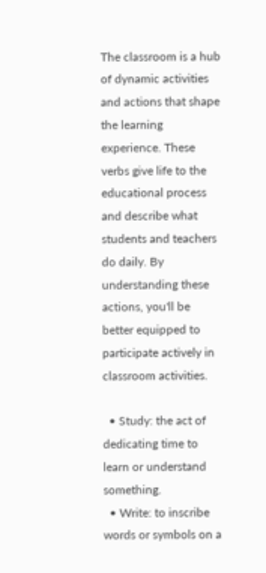The classroom is a hub of dynamic activities and actions that shape the learning experience. These verbs give life to the educational process and describe what students and teachers do daily. By understanding these actions, you'll be better equipped to participate actively in classroom activities.

  • Study: the act of dedicating time to learn or understand something.
  • Write: to inscribe words or symbols on a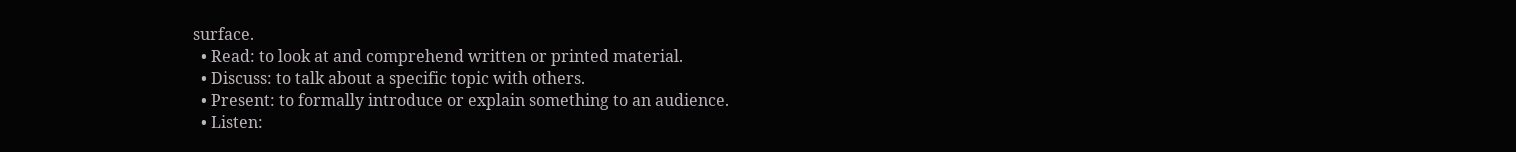surface.
  • Read: to look at and comprehend written or printed material.
  • Discuss: to talk about a specific topic with others.
  • Present: to formally introduce or explain something to an audience.
  • Listen: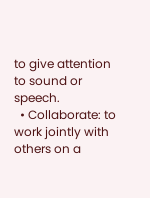to give attention to sound or speech.
  • Collaborate: to work jointly with others on a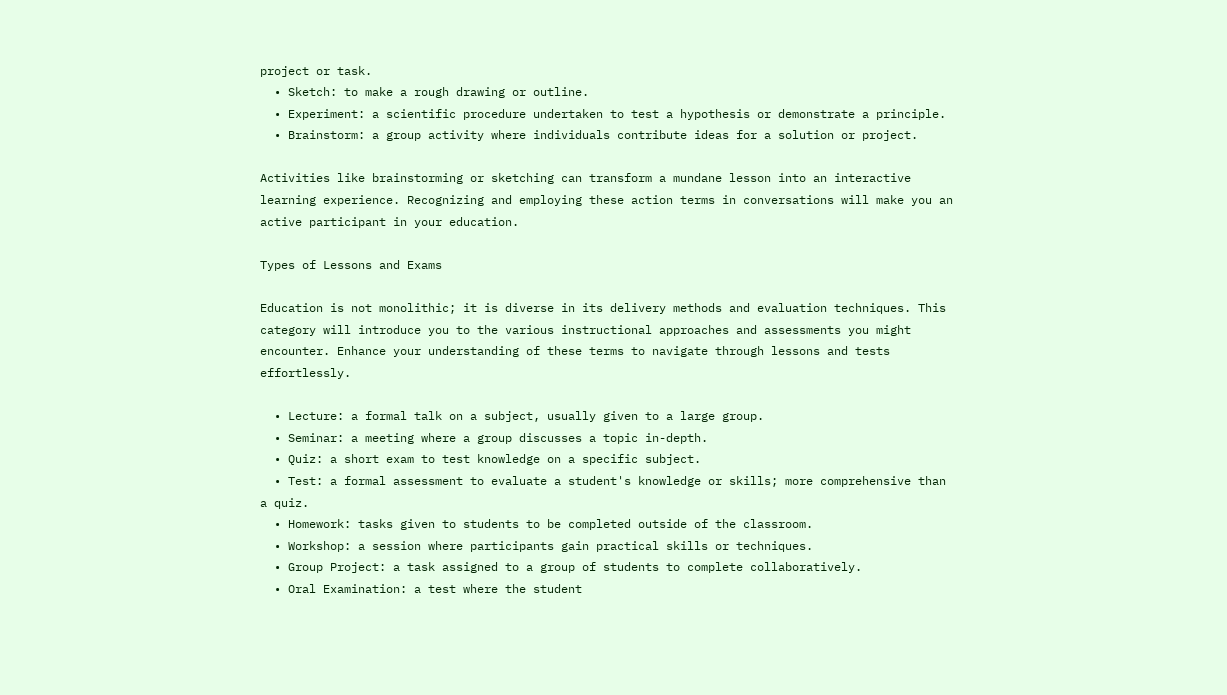project or task.
  • Sketch: to make a rough drawing or outline.
  • Experiment: a scientific procedure undertaken to test a hypothesis or demonstrate a principle.
  • Brainstorm: a group activity where individuals contribute ideas for a solution or project.

Activities like brainstorming or sketching can transform a mundane lesson into an interactive learning experience. Recognizing and employing these action terms in conversations will make you an active participant in your education.

Types of Lessons and Exams

Education is not monolithic; it is diverse in its delivery methods and evaluation techniques. This category will introduce you to the various instructional approaches and assessments you might encounter. Enhance your understanding of these terms to navigate through lessons and tests effortlessly.

  • Lecture: a formal talk on a subject, usually given to a large group.
  • Seminar: a meeting where a group discusses a topic in-depth.
  • Quiz: a short exam to test knowledge on a specific subject.
  • Test: a formal assessment to evaluate a student's knowledge or skills; more comprehensive than a quiz.
  • Homework: tasks given to students to be completed outside of the classroom.
  • Workshop: a session where participants gain practical skills or techniques.
  • Group Project: a task assigned to a group of students to complete collaboratively.
  • Oral Examination: a test where the student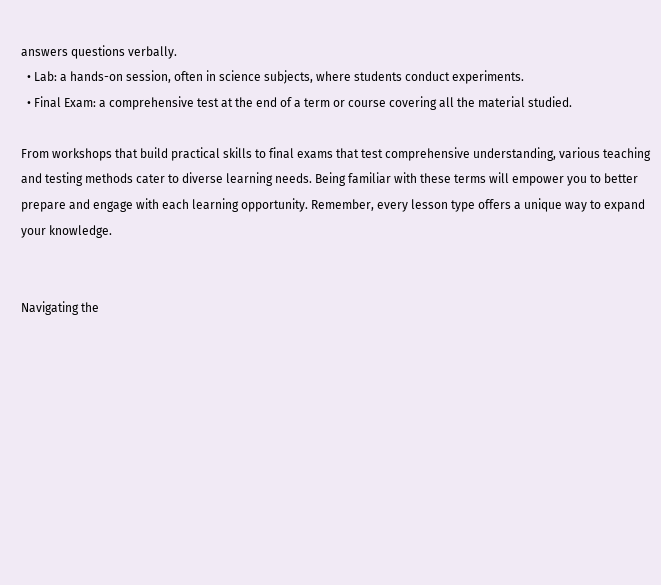answers questions verbally.
  • Lab: a hands-on session, often in science subjects, where students conduct experiments.
  • Final Exam: a comprehensive test at the end of a term or course covering all the material studied.

From workshops that build practical skills to final exams that test comprehensive understanding, various teaching and testing methods cater to diverse learning needs. Being familiar with these terms will empower you to better prepare and engage with each learning opportunity. Remember, every lesson type offers a unique way to expand your knowledge.


Navigating the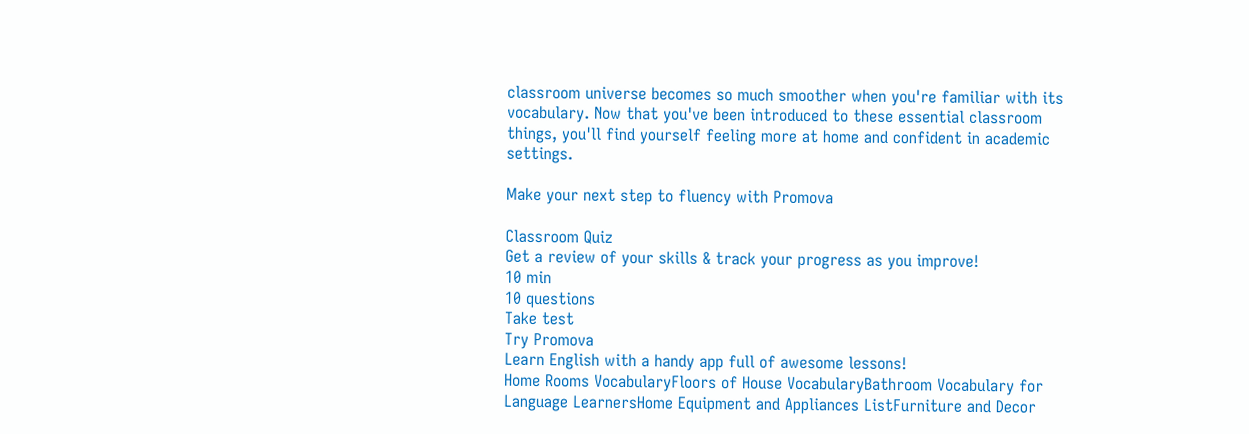classroom universe becomes so much smoother when you're familiar with its vocabulary. Now that you've been introduced to these essential classroom things, you'll find yourself feeling more at home and confident in academic settings.

Make your next step to fluency with Promova

Classroom Quiz
Get a review of your skills & track your progress as you improve!
10 min
10 questions
Take test
Try Promova
Learn English with a handy app full of awesome lessons!
Home Rooms VocabularyFloors of House VocabularyBathroom Vocabulary for Language LearnersHome Equipment and Appliances ListFurniture and Decor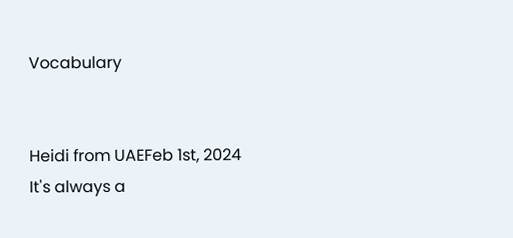Vocabulary


Heidi from UAEFeb 1st, 2024
It's always a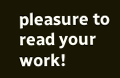pleasure to read your work!